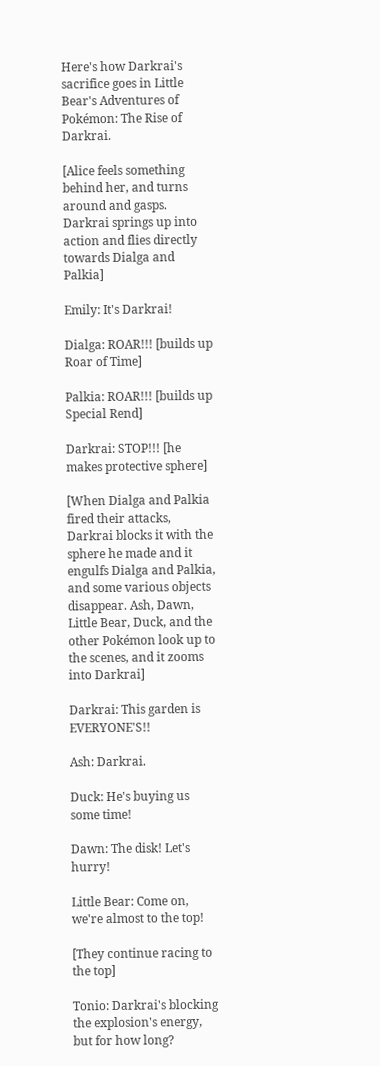Here's how Darkrai's sacrifice goes in Little Bear's Adventures of Pokémon: The Rise of Darkrai.

[Alice feels something behind her, and turns around and gasps. Darkrai springs up into action and flies directly towards Dialga and Palkia]

Emily: It's Darkrai!

Dialga: ROAR!!! [builds up Roar of Time]

Palkia: ROAR!!! [builds up Special Rend]

Darkrai: STOP!!! [he makes protective sphere]

[When Dialga and Palkia fired their attacks, Darkrai blocks it with the sphere he made and it engulfs Dialga and Palkia, and some various objects disappear. Ash, Dawn, Little Bear, Duck, and the other Pokémon look up to the scenes, and it zooms into Darkrai]

Darkrai: This garden is EVERYONE'S!!

Ash: Darkrai.

Duck: He's buying us some time!

Dawn: The disk! Let's hurry!

Little Bear: Come on, we're almost to the top!

[They continue racing to the top]

Tonio: Darkrai's blocking the explosion's energy, but for how long?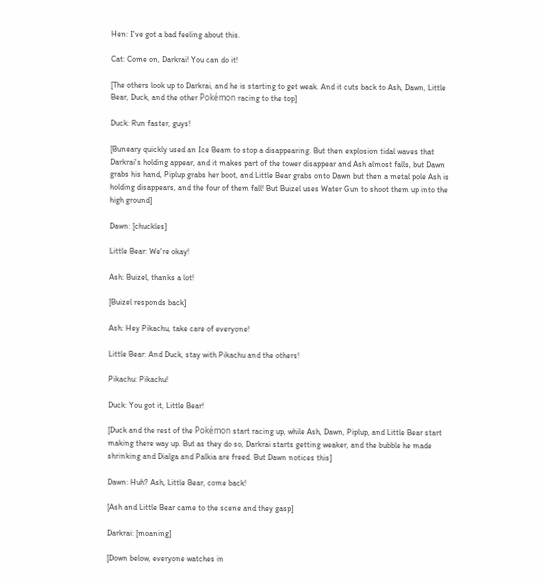Hen: I've got a bad feeling about this.

Cat: Come on, Darkrai! You can do it!

[The others look up to Darkrai, and he is starting to get weak. And it cuts back to Ash, Dawn, Little Bear, Duck, and the other Pokémon racing to the top]

Duck: Run faster, guys!

[Buneary quickly used an Ice Beam to stop a disappearing. But then explosion tidal waves that Darkrai's holding appear, and it makes part of the tower disappear and Ash almost falls, but Dawn grabs his hand, Piplup grabs her boot, and Little Bear grabs onto Dawn but then a metal pole Ash is holding disappears, and the four of them fall! But Buizel uses Water Gun to shoot them up into the high ground]

Dawn: [chuckles]

Little Bear: We're okay!

Ash: Buizel, thanks a lot!

[Buizel responds back]

Ash: Hey Pikachu, take care of everyone!

Little Bear: And Duck, stay with Pikachu and the others!

Pikachu: Pikachu!

Duck: You got it, Little Bear!

[Duck and the rest of the Pokémon start racing up, while Ash, Dawn, Piplup, and Little Bear start making there way up. But as they do so, Darkrai starts getting weaker, and the bubble he made shrinking and Dialga and Palkia are freed. But Dawn notices this]

Dawn: Huh? Ash, Little Bear, come back!

[Ash and Little Bear came to the scene and they gasp]

Darkrai: [moaning]

[Down below, everyone watches in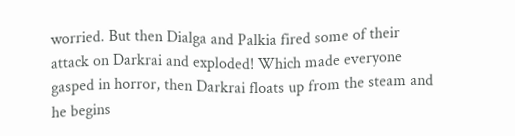worried. But then Dialga and Palkia fired some of their attack on Darkrai and exploded! Which made everyone gasped in horror, then Darkrai floats up from the steam and he begins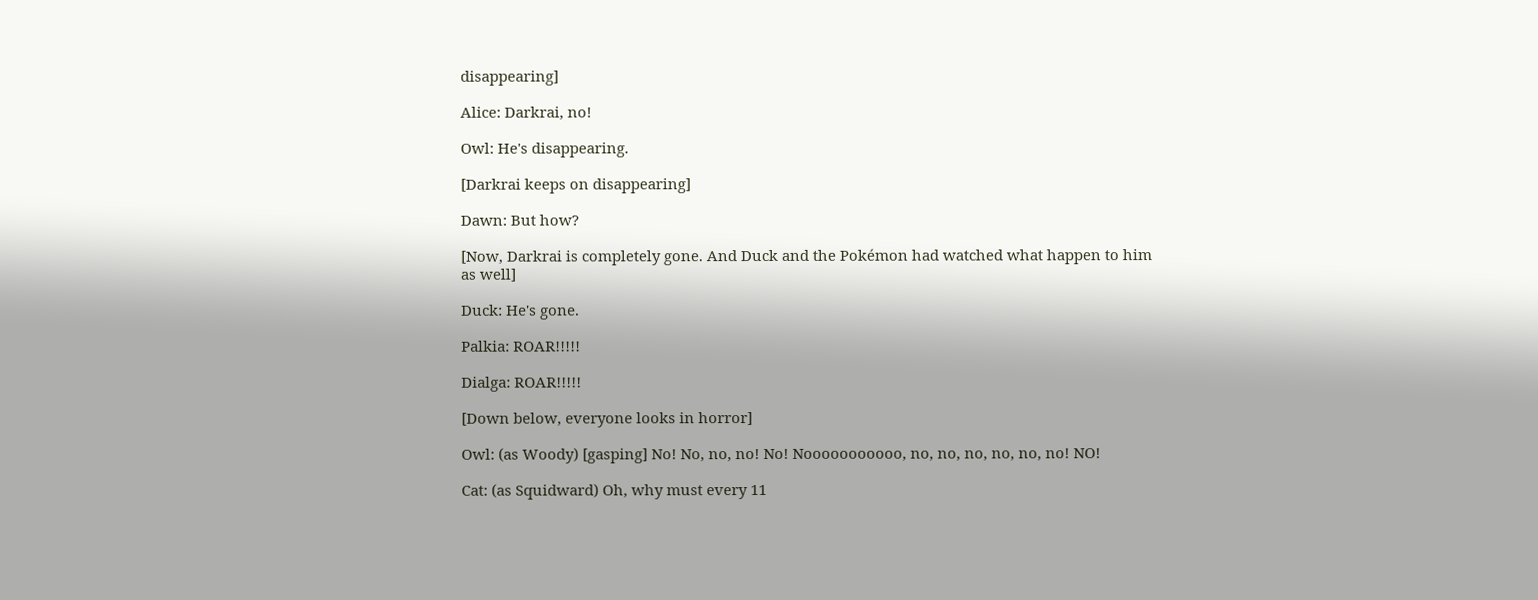disappearing]

Alice: Darkrai, no!

Owl: He's disappearing.

[Darkrai keeps on disappearing]

Dawn: But how?

[Now, Darkrai is completely gone. And Duck and the Pokémon had watched what happen to him as well]

Duck: He's gone.

Palkia: ROAR!!!!!

Dialga: ROAR!!!!!

[Down below, everyone looks in horror]

Owl: (as Woody) [gasping] No! No, no, no! No! Nooooooooooo, no, no, no, no, no, no! NO!

Cat: (as Squidward) Oh, why must every 11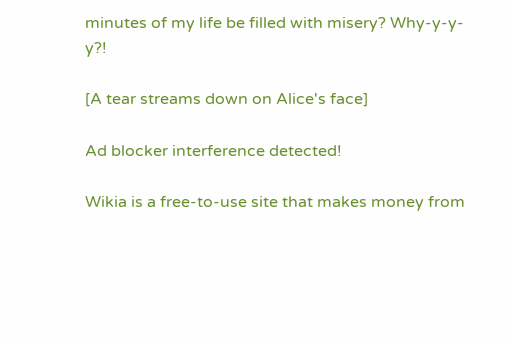minutes of my life be filled with misery? Why-y-y-y?!

[A tear streams down on Alice's face]

Ad blocker interference detected!

Wikia is a free-to-use site that makes money from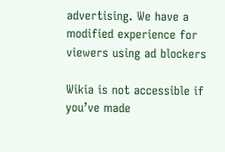advertising. We have a modified experience for viewers using ad blockers

Wikia is not accessible if you’ve made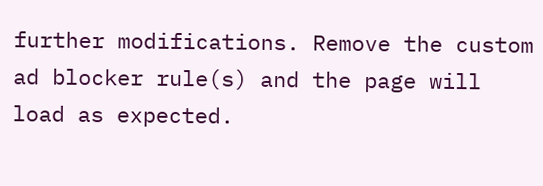further modifications. Remove the custom ad blocker rule(s) and the page will load as expected.